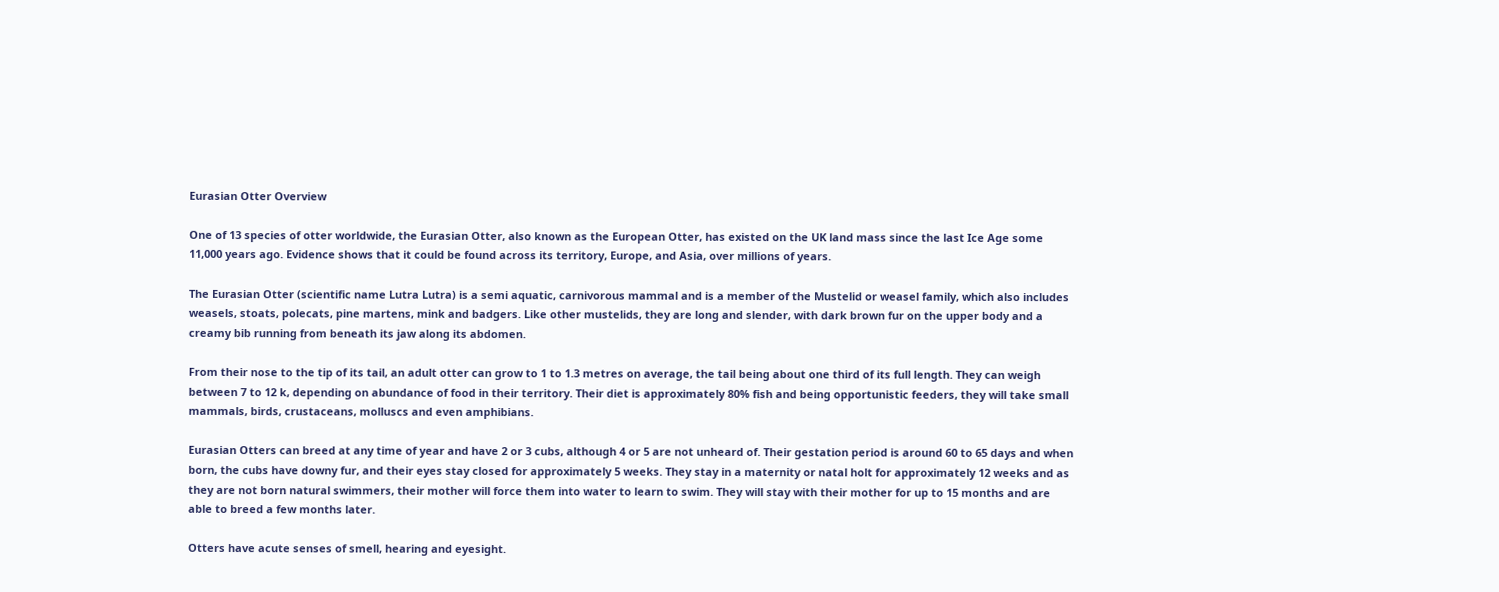Eurasian Otter Overview

One of 13 species of otter worldwide, the Eurasian Otter, also known as the European Otter, has existed on the UK land mass since the last Ice Age some 11,000 years ago. Evidence shows that it could be found across its territory, Europe, and Asia, over millions of years.

The Eurasian Otter (scientific name Lutra Lutra) is a semi aquatic, carnivorous mammal and is a member of the Mustelid or weasel family, which also includes weasels, stoats, polecats, pine martens, mink and badgers. Like other mustelids, they are long and slender, with dark brown fur on the upper body and a creamy bib running from beneath its jaw along its abdomen.

From their nose to the tip of its tail, an adult otter can grow to 1 to 1.3 metres on average, the tail being about one third of its full length. They can weigh between 7 to 12 k, depending on abundance of food in their territory. Their diet is approximately 80% fish and being opportunistic feeders, they will take small mammals, birds, crustaceans, molluscs and even amphibians.

Eurasian Otters can breed at any time of year and have 2 or 3 cubs, although 4 or 5 are not unheard of. Their gestation period is around 60 to 65 days and when born, the cubs have downy fur, and their eyes stay closed for approximately 5 weeks. They stay in a maternity or natal holt for approximately 12 weeks and as they are not born natural swimmers, their mother will force them into water to learn to swim. They will stay with their mother for up to 15 months and are able to breed a few months later.

Otters have acute senses of smell, hearing and eyesight.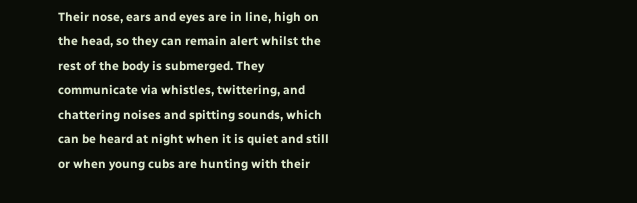Their nose, ears and eyes are in line, high on the head, so they can remain alert whilst the rest of the body is submerged. They communicate via whistles, twittering, and chattering noises and spitting sounds, which can be heard at night when it is quiet and still or when young cubs are hunting with their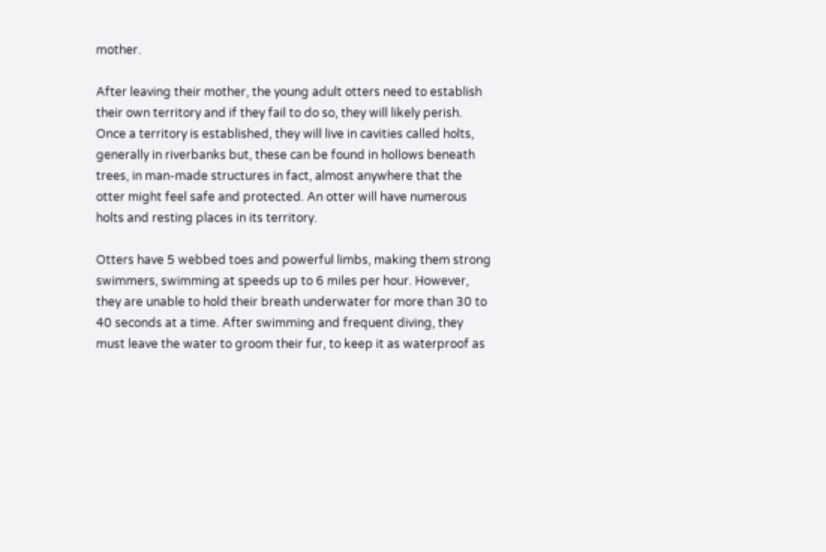mother.

After leaving their mother, the young adult otters need to establish their own territory and if they fail to do so, they will likely perish. Once a territory is established, they will live in cavities called holts, generally in riverbanks but, these can be found in hollows beneath trees, in man-made structures in fact, almost anywhere that the otter might feel safe and protected. An otter will have numerous holts and resting places in its territory.

Otters have 5 webbed toes and powerful limbs, making them strong swimmers, swimming at speeds up to 6 miles per hour. However, they are unable to hold their breath underwater for more than 30 to 40 seconds at a time. After swimming and frequent diving, they must leave the water to groom their fur, to keep it as waterproof as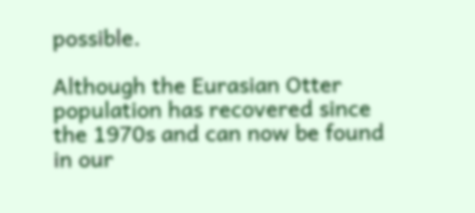possible.

Although the Eurasian Otter population has recovered since the 1970s and can now be found in our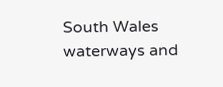South Wales waterways and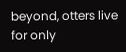beyond, otters live for only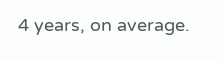4 years, on average.